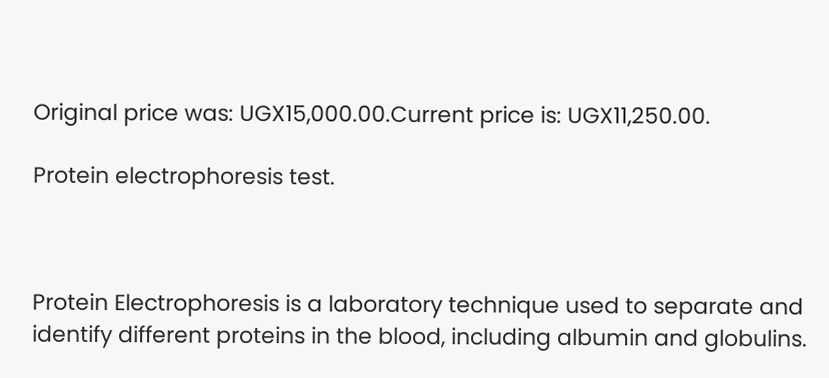Original price was: UGX15,000.00.Current price is: UGX11,250.00.

Protein electrophoresis test.



Protein Electrophoresis is a laboratory technique used to separate and identify different proteins in the blood, including albumin and globulins.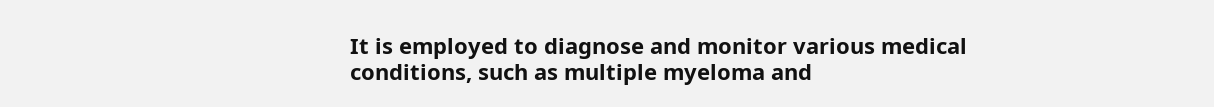It is employed to diagnose and monitor various medical conditions, such as multiple myeloma and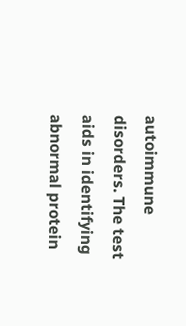autoimmune disorders. The test aids in identifying abnormal protein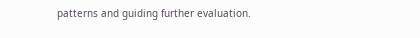patterns and guiding further evaluation.